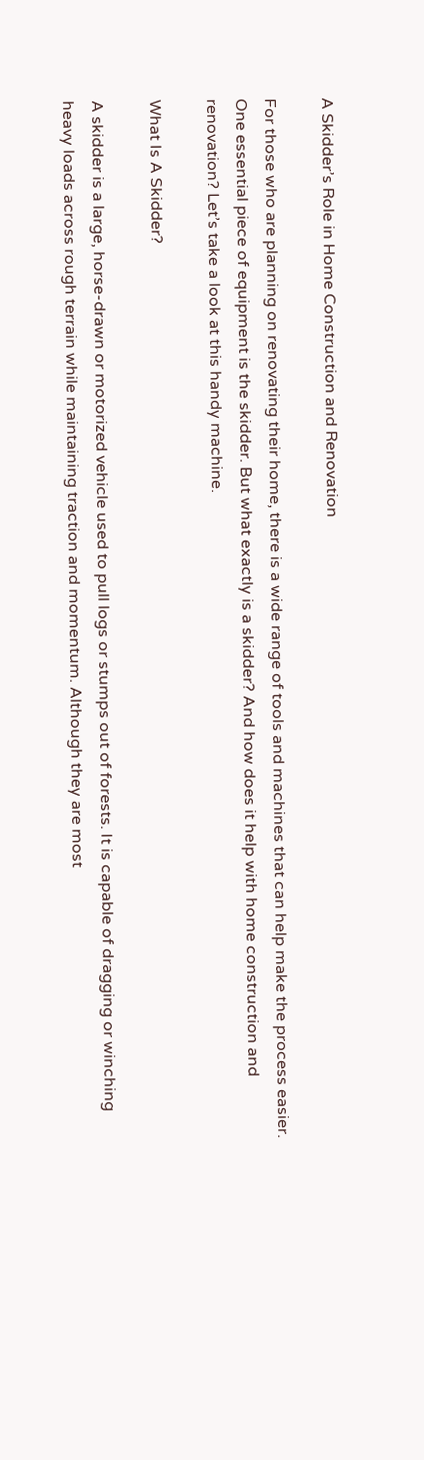A Skidder’s Role in Home Construction and Renovation

For those who are planning on renovating their home, there is a wide range of tools and machines that can help make the process easier. One essential piece of equipment is the skidder. But what exactly is a skidder? And how does it help with home construction and renovation? Let’s take a look at this handy machine.

What Is A Skidder?

A skidder is a large, horse-drawn or motorized vehicle used to pull logs or stumps out of forests. It is capable of dragging or winching heavy loads across rough terrain while maintaining traction and momentum. Although they are most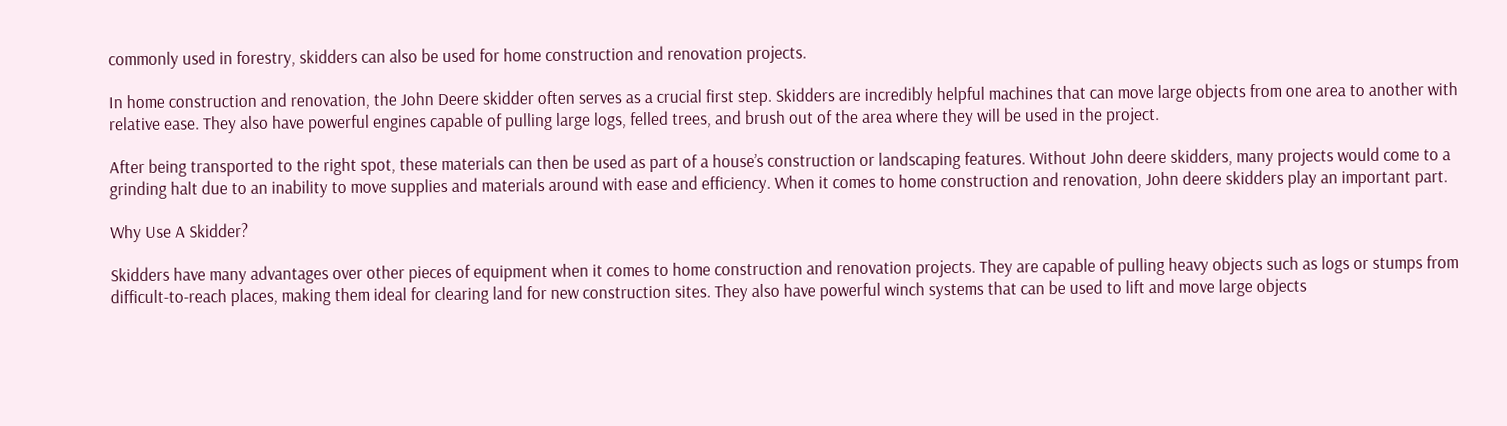commonly used in forestry, skidders can also be used for home construction and renovation projects.

In home construction and renovation, the John Deere skidder often serves as a crucial first step. Skidders are incredibly helpful machines that can move large objects from one area to another with relative ease. They also have powerful engines capable of pulling large logs, felled trees, and brush out of the area where they will be used in the project.

After being transported to the right spot, these materials can then be used as part of a house’s construction or landscaping features. Without John deere skidders, many projects would come to a grinding halt due to an inability to move supplies and materials around with ease and efficiency. When it comes to home construction and renovation, John deere skidders play an important part.

Why Use A Skidder?

Skidders have many advantages over other pieces of equipment when it comes to home construction and renovation projects. They are capable of pulling heavy objects such as logs or stumps from difficult-to-reach places, making them ideal for clearing land for new construction sites. They also have powerful winch systems that can be used to lift and move large objects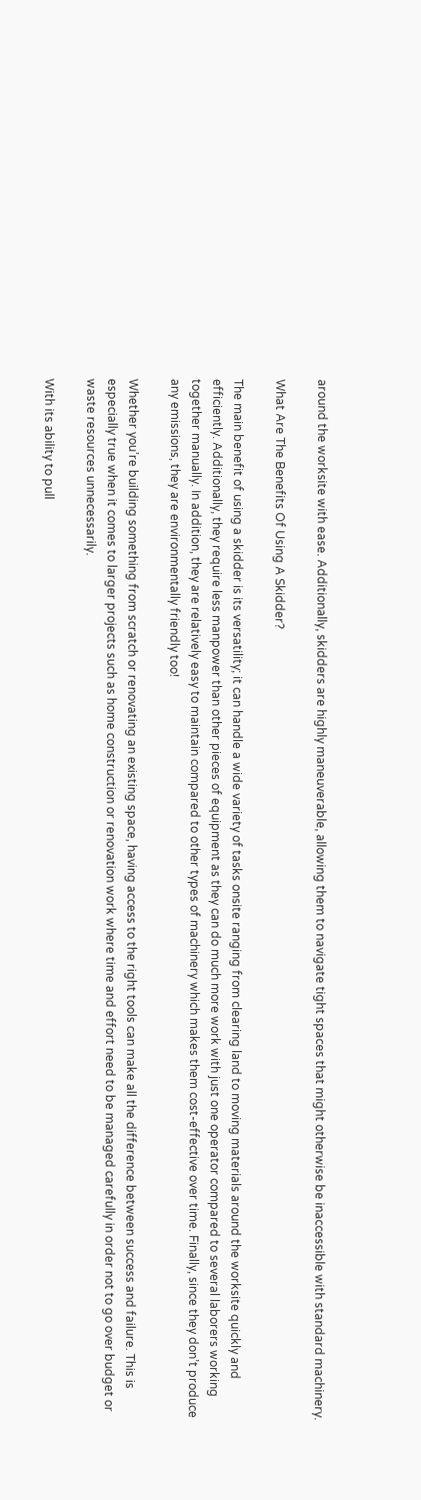around the worksite with ease. Additionally, skidders are highly maneuverable, allowing them to navigate tight spaces that might otherwise be inaccessible with standard machinery.

What Are The Benefits Of Using A Skidder?

The main benefit of using a skidder is its versatility; it can handle a wide variety of tasks onsite ranging from clearing land to moving materials around the worksite quickly and efficiently. Additionally, they require less manpower than other pieces of equipment as they can do much more work with just one operator compared to several laborers working together manually. In addition, they are relatively easy to maintain compared to other types of machinery which makes them cost-effective over time. Finally, since they don’t produce any emissions, they are environmentally friendly too!

Whether you’re building something from scratch or renovating an existing space, having access to the right tools can make all the difference between success and failure. This is especially true when it comes to larger projects such as home construction or renovation work where time and effort need to be managed carefully in order not to go over budget or waste resources unnecessarily.

With its ability to pull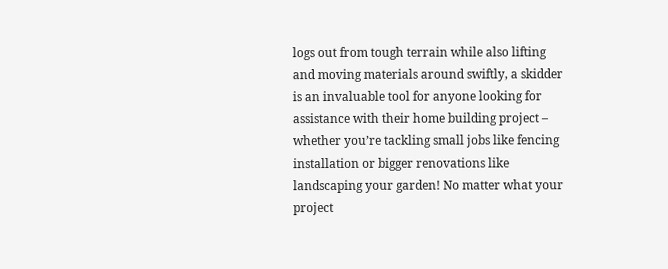logs out from tough terrain while also lifting and moving materials around swiftly, a skidder is an invaluable tool for anyone looking for assistance with their home building project – whether you’re tackling small jobs like fencing installation or bigger renovations like landscaping your garden! No matter what your project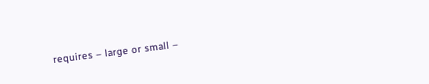requires – large or small –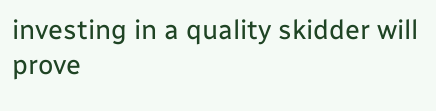investing in a quality skidder will prove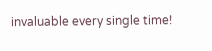invaluable every single time!